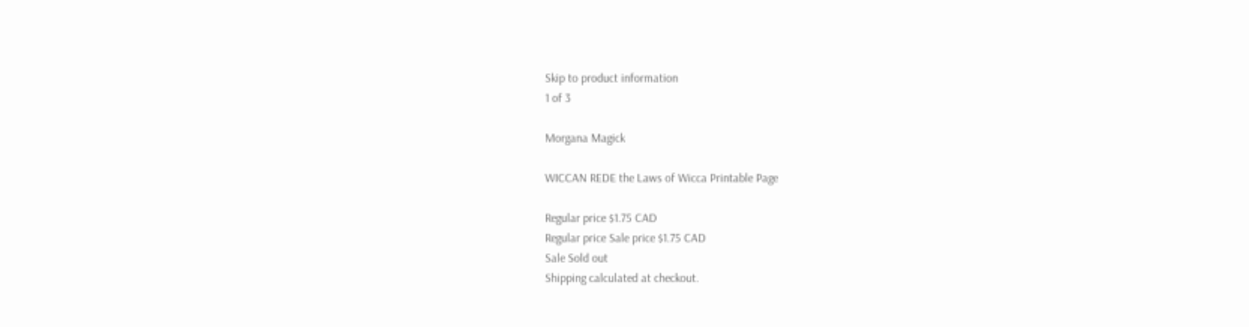Skip to product information
1 of 3

Morgana Magick

WICCAN REDE the Laws of Wicca Printable Page

Regular price $1.75 CAD
Regular price Sale price $1.75 CAD
Sale Sold out
Shipping calculated at checkout.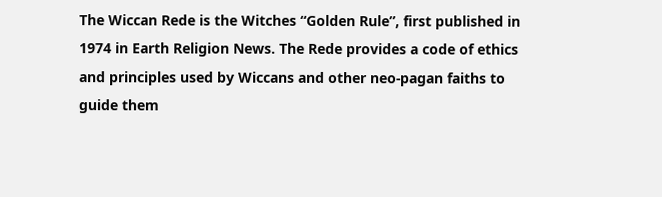The Wiccan Rede is the Witches “Golden Rule”, first published in 1974 in Earth Religion News. The Rede provides a code of ethics and principles used by Wiccans and other neo-pagan faiths to guide them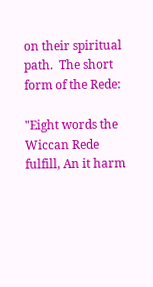on their spiritual path.  The short form of the Rede:

"Eight words the Wiccan Rede fulfill, An it harm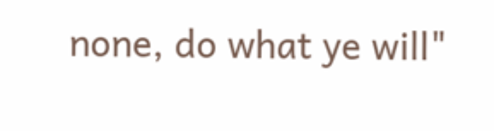none, do what ye will"